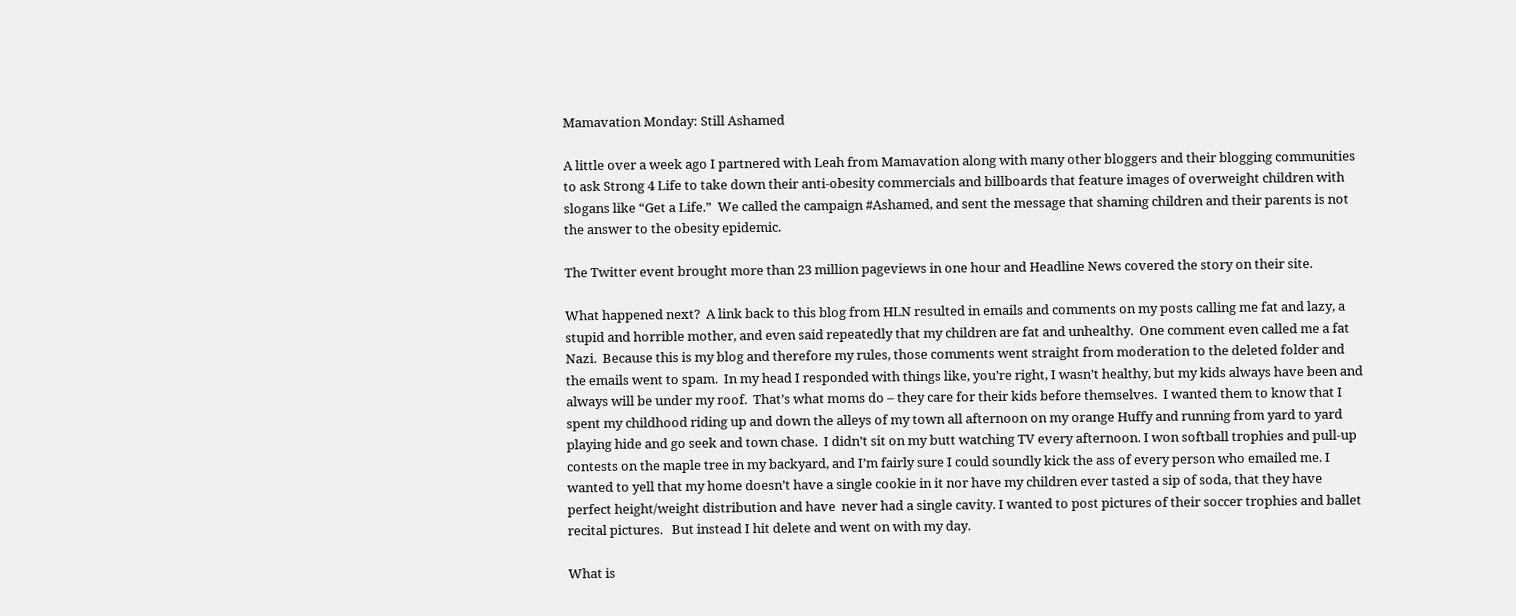Mamavation Monday: Still Ashamed

A little over a week ago I partnered with Leah from Mamavation along with many other bloggers and their blogging communities to ask Strong 4 Life to take down their anti-obesity commercials and billboards that feature images of overweight children with slogans like “Get a Life.”  We called the campaign #Ashamed, and sent the message that shaming children and their parents is not the answer to the obesity epidemic.

The Twitter event brought more than 23 million pageviews in one hour and Headline News covered the story on their site.

What happened next?  A link back to this blog from HLN resulted in emails and comments on my posts calling me fat and lazy, a stupid and horrible mother, and even said repeatedly that my children are fat and unhealthy.  One comment even called me a fat Nazi.  Because this is my blog and therefore my rules, those comments went straight from moderation to the deleted folder and the emails went to spam.  In my head I responded with things like, you’re right, I wasn’t healthy, but my kids always have been and always will be under my roof.  That’s what moms do – they care for their kids before themselves.  I wanted them to know that I spent my childhood riding up and down the alleys of my town all afternoon on my orange Huffy and running from yard to yard playing hide and go seek and town chase.  I didn’t sit on my butt watching TV every afternoon. I won softball trophies and pull-up contests on the maple tree in my backyard, and I’m fairly sure I could soundly kick the ass of every person who emailed me. I wanted to yell that my home doesn’t have a single cookie in it nor have my children ever tasted a sip of soda, that they have perfect height/weight distribution and have  never had a single cavity. I wanted to post pictures of their soccer trophies and ballet recital pictures.   But instead I hit delete and went on with my day.

What is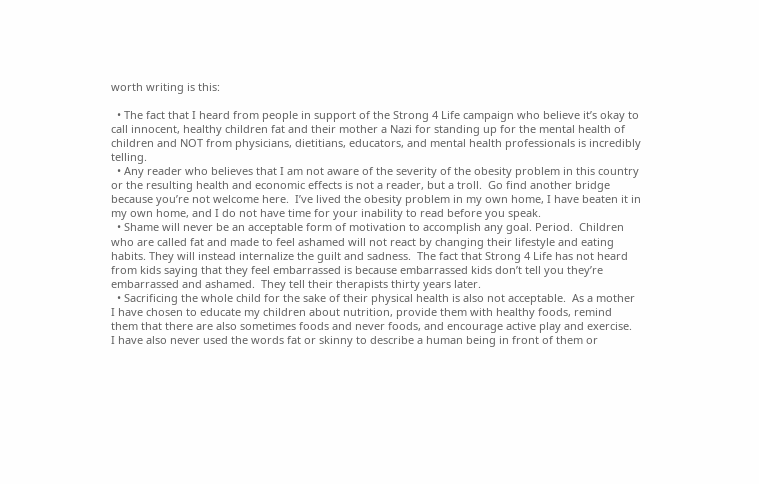worth writing is this:

  • The fact that I heard from people in support of the Strong 4 Life campaign who believe it’s okay to call innocent, healthy children fat and their mother a Nazi for standing up for the mental health of children and NOT from physicians, dietitians, educators, and mental health professionals is incredibly telling.
  • Any reader who believes that I am not aware of the severity of the obesity problem in this country or the resulting health and economic effects is not a reader, but a troll.  Go find another bridge because you’re not welcome here.  I’ve lived the obesity problem in my own home, I have beaten it in my own home, and I do not have time for your inability to read before you speak.
  • Shame will never be an acceptable form of motivation to accomplish any goal. Period.  Children who are called fat and made to feel ashamed will not react by changing their lifestyle and eating habits. They will instead internalize the guilt and sadness.  The fact that Strong 4 Life has not heard from kids saying that they feel embarrassed is because embarrassed kids don’t tell you they’re embarrassed and ashamed.  They tell their therapists thirty years later.
  • Sacrificing the whole child for the sake of their physical health is also not acceptable.  As a mother I have chosen to educate my children about nutrition, provide them with healthy foods, remind them that there are also sometimes foods and never foods, and encourage active play and exercise.  I have also never used the words fat or skinny to describe a human being in front of them or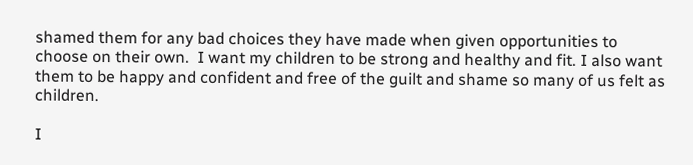shamed them for any bad choices they have made when given opportunities to choose on their own.  I want my children to be strong and healthy and fit. I also want them to be happy and confident and free of the guilt and shame so many of us felt as children.

I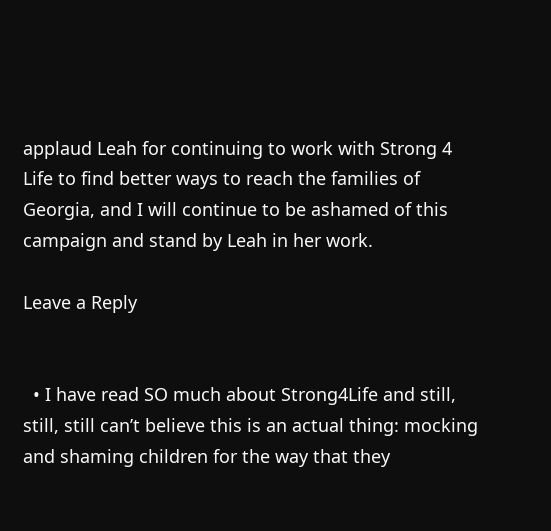applaud Leah for continuing to work with Strong 4 Life to find better ways to reach the families of Georgia, and I will continue to be ashamed of this campaign and stand by Leah in her work.

Leave a Reply


  • I have read SO much about Strong4Life and still, still, still can’t believe this is an actual thing: mocking and shaming children for the way that they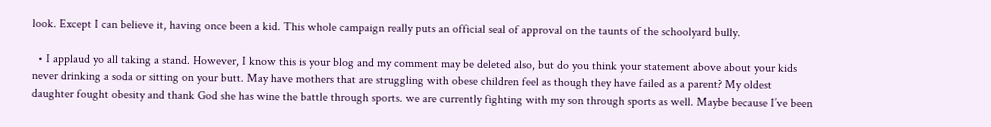look. Except I can believe it, having once been a kid. This whole campaign really puts an official seal of approval on the taunts of the schoolyard bully.

  • I applaud yo all taking a stand. However, I know this is your blog and my comment may be deleted also, but do you think your statement above about your kids never drinking a soda or sitting on your butt. May have mothers that are struggling with obese children feel as though they have failed as a parent? My oldest daughter fought obesity and thank God she has wine the battle through sports. we are currently fighting with my son through sports as well. Maybe because I’ve been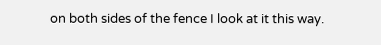on both sides of the fence I look at it this way.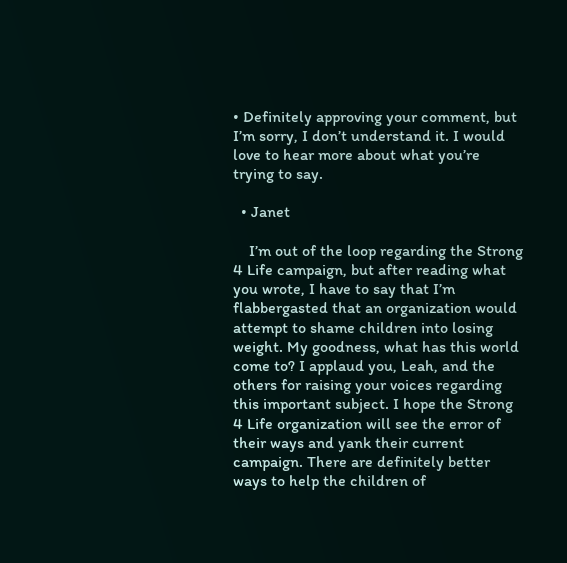• Definitely approving your comment, but I’m sorry, I don’t understand it. I would love to hear more about what you’re trying to say.

  • Janet

    I’m out of the loop regarding the Strong 4 Life campaign, but after reading what you wrote, I have to say that I’m flabbergasted that an organization would attempt to shame children into losing weight. My goodness, what has this world come to? I applaud you, Leah, and the others for raising your voices regarding this important subject. I hope the Strong 4 Life organization will see the error of their ways and yank their current campaign. There are definitely better ways to help the children of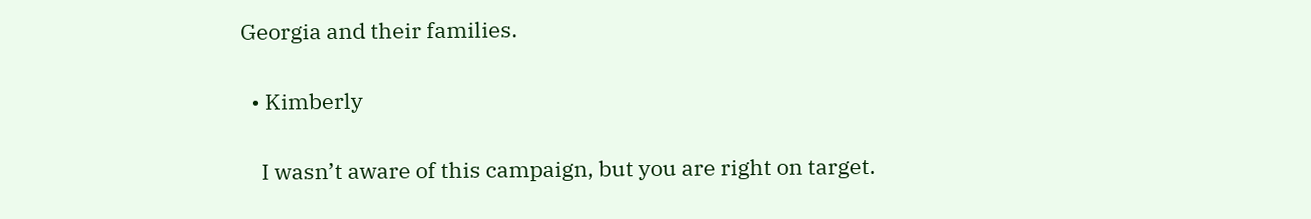Georgia and their families.

  • Kimberly

    I wasn’t aware of this campaign, but you are right on target.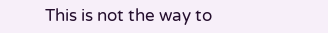This is not the way to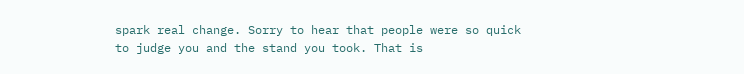spark real change. Sorry to hear that people were so quick to judge you and the stand you took. That is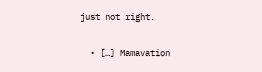just not right.

  • […] Mamavation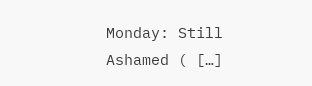Monday: Still Ashamed ( […]